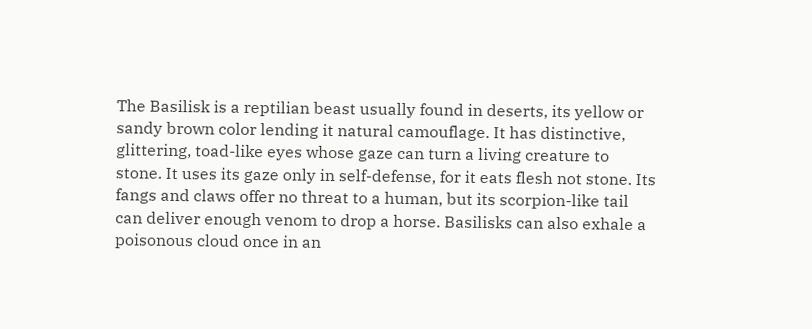The Basilisk is a reptilian beast usually found in deserts, its yellow or sandy brown color lending it natural camouflage. It has distinctive, glittering, toad-like eyes whose gaze can turn a living creature to stone. It uses its gaze only in self-defense, for it eats flesh not stone. Its fangs and claws offer no threat to a human, but its scorpion-like tail can deliver enough venom to drop a horse. Basilisks can also exhale a poisonous cloud once in an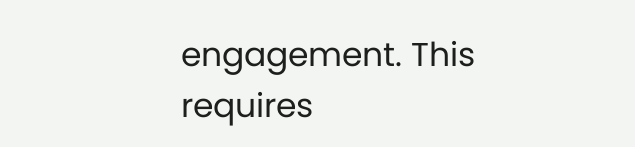engagement. This requires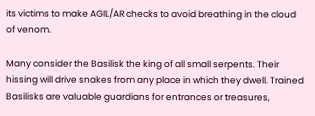its victims to make AGIL/AR checks to avoid breathing in the cloud of venom.

Many consider the Basilisk the king of all small serpents. Their hissing will drive snakes from any place in which they dwell. Trained Basilisks are valuable guardians for entrances or treasures,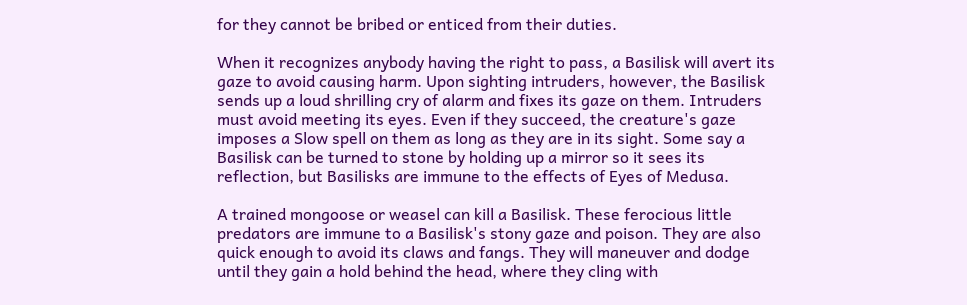for they cannot be bribed or enticed from their duties.

When it recognizes anybody having the right to pass, a Basilisk will avert its gaze to avoid causing harm. Upon sighting intruders, however, the Basilisk sends up a loud shrilling cry of alarm and fixes its gaze on them. Intruders must avoid meeting its eyes. Even if they succeed, the creature's gaze imposes a Slow spell on them as long as they are in its sight. Some say a Basilisk can be turned to stone by holding up a mirror so it sees its reflection, but Basilisks are immune to the effects of Eyes of Medusa.

A trained mongoose or weasel can kill a Basilisk. These ferocious little predators are immune to a Basilisk's stony gaze and poison. They are also quick enough to avoid its claws and fangs. They will maneuver and dodge until they gain a hold behind the head, where they cling with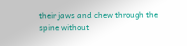their jaws and chew through the spine without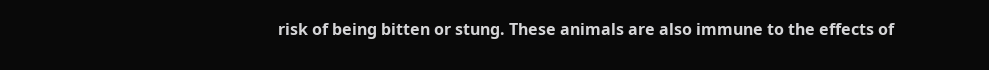risk of being bitten or stung. These animals are also immune to the effects of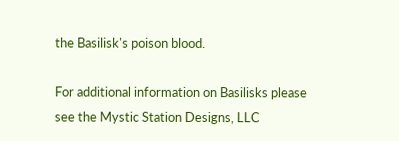the Basilisk's poison blood.

For additional information on Basilisks please see the Mystic Station Designs, LLC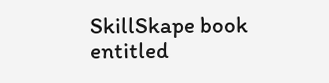SkillSkape book entitled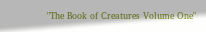"The Book of Creatures Volume One"